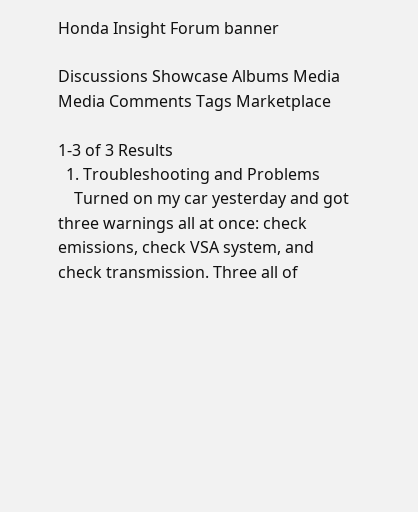Honda Insight Forum banner

Discussions Showcase Albums Media Media Comments Tags Marketplace

1-3 of 3 Results
  1. Troubleshooting and Problems
    Turned on my car yesterday and got three warnings all at once: check emissions, check VSA system, and check transmission. Three all of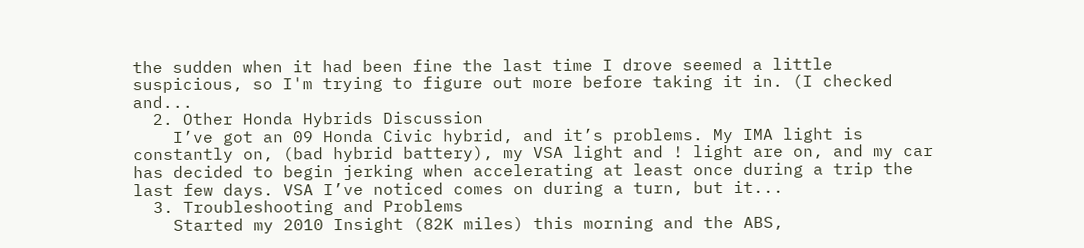the sudden when it had been fine the last time I drove seemed a little suspicious, so I'm trying to figure out more before taking it in. (I checked and...
  2. Other Honda Hybrids Discussion
    I’ve got an 09 Honda Civic hybrid, and it’s problems. My IMA light is constantly on, (bad hybrid battery), my VSA light and ! light are on, and my car has decided to begin jerking when accelerating at least once during a trip the last few days. VSA I’ve noticed comes on during a turn, but it...
  3. Troubleshooting and Problems
    Started my 2010 Insight (82K miles) this morning and the ABS,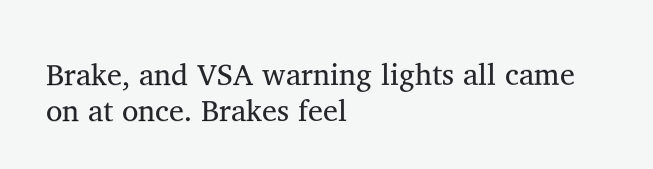Brake, and VSA warning lights all came on at once. Brakes feel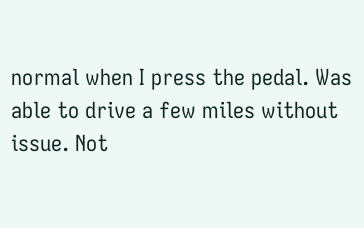normal when I press the pedal. Was able to drive a few miles without issue. Not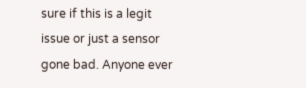sure if this is a legit issue or just a sensor gone bad. Anyone ever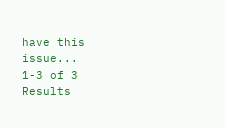have this issue...
1-3 of 3 Results